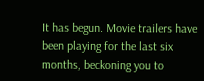It has begun. Movie trailers have been playing for the last six months, beckoning you to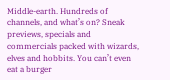Middle-earth. Hundreds of channels, and what’s on? Sneak previews, specials and commercials packed with wizards, elves and hobbits. You can’t even eat a burger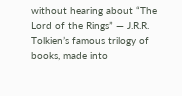without hearing about “The Lord of the Rings” — J.R.R. Tolkien’s famous trilogy of books, made into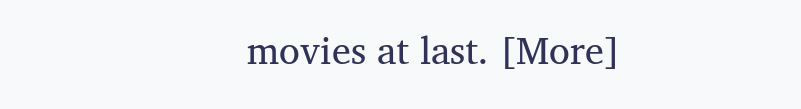movies at last. [More]